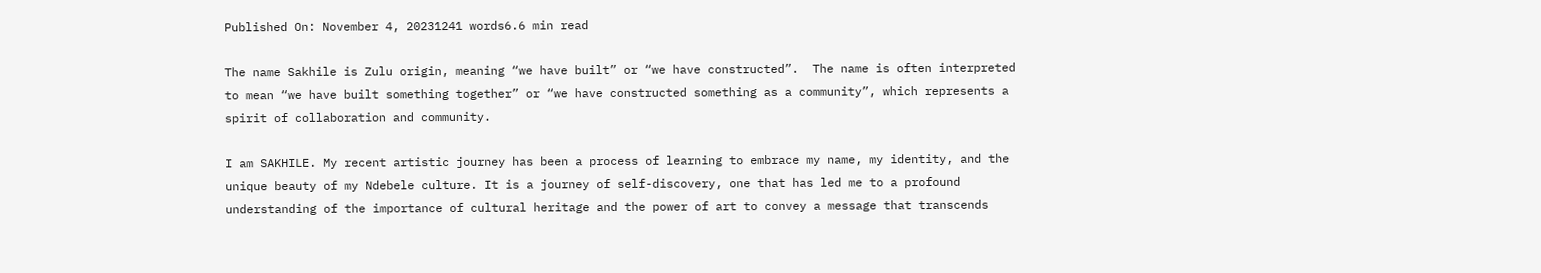Published On: November 4, 20231241 words6.6 min read

The name Sakhile is Zulu origin, meaning “we have built” or “we have constructed”.  The name is often interpreted to mean “we have built something together” or “we have constructed something as a community”, which represents a spirit of collaboration and community.

I am SAKHILE. My recent artistic journey has been a process of learning to embrace my name, my identity, and the unique beauty of my Ndebele culture. It is a journey of self-discovery, one that has led me to a profound understanding of the importance of cultural heritage and the power of art to convey a message that transcends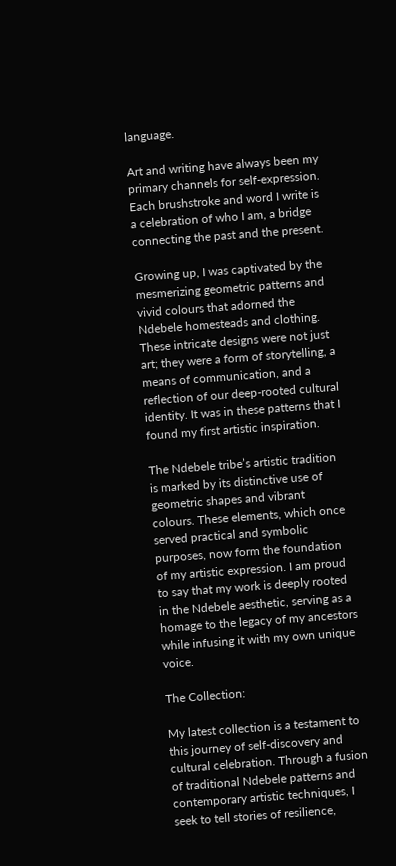language.

Art and writing have always been my primary channels for self-expression. Each brushstroke and word I write is a celebration of who I am, a bridge connecting the past and the present.

Growing up, I was captivated by the mesmerizing geometric patterns and vivid colours that adorned the Ndebele homesteads and clothing. These intricate designs were not just art; they were a form of storytelling, a means of communication, and a reflection of our deep-rooted cultural identity. It was in these patterns that I found my first artistic inspiration.

The Ndebele tribe’s artistic tradition is marked by its distinctive use of geometric shapes and vibrant colours. These elements, which once served practical and symbolic purposes, now form the foundation of my artistic expression. I am proud to say that my work is deeply rooted in the Ndebele aesthetic, serving as a homage to the legacy of my ancestors while infusing it with my own unique voice.

The Collection:

My latest collection is a testament to this journey of self-discovery and cultural celebration. Through a fusion of traditional Ndebele patterns and contemporary artistic techniques, I seek to tell stories of resilience,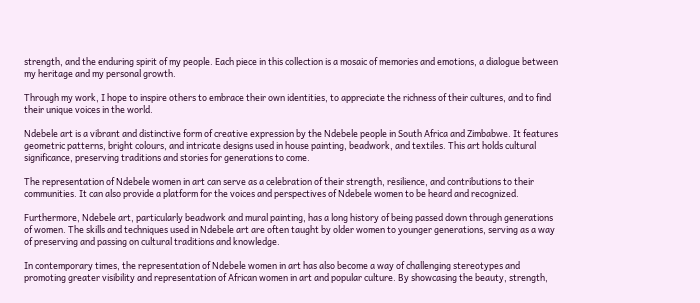strength, and the enduring spirit of my people. Each piece in this collection is a mosaic of memories and emotions, a dialogue between my heritage and my personal growth.

Through my work, I hope to inspire others to embrace their own identities, to appreciate the richness of their cultures, and to find their unique voices in the world.

Ndebele art is a vibrant and distinctive form of creative expression by the Ndebele people in South Africa and Zimbabwe. It features geometric patterns, bright colours, and intricate designs used in house painting, beadwork, and textiles. This art holds cultural significance, preserving traditions and stories for generations to come.

The representation of Ndebele women in art can serve as a celebration of their strength, resilience, and contributions to their communities. It can also provide a platform for the voices and perspectives of Ndebele women to be heard and recognized.

Furthermore, Ndebele art, particularly beadwork and mural painting, has a long history of being passed down through generations of women. The skills and techniques used in Ndebele art are often taught by older women to younger generations, serving as a way of preserving and passing on cultural traditions and knowledge.

In contemporary times, the representation of Ndebele women in art has also become a way of challenging stereotypes and promoting greater visibility and representation of African women in art and popular culture. By showcasing the beauty, strength,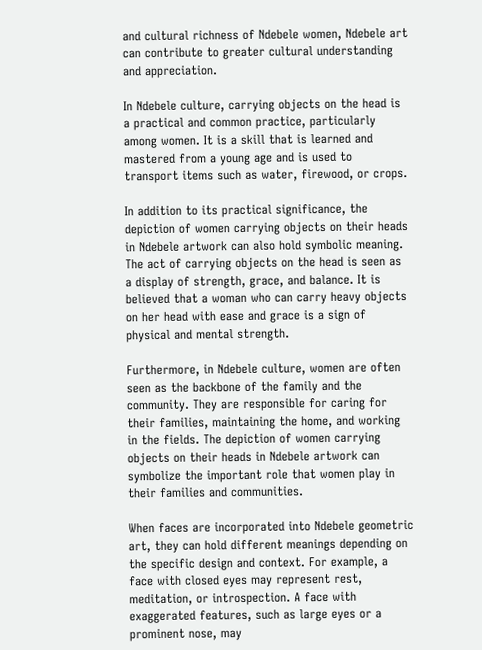and cultural richness of Ndebele women, Ndebele art can contribute to greater cultural understanding and appreciation.

In Ndebele culture, carrying objects on the head is a practical and common practice, particularly among women. It is a skill that is learned and mastered from a young age and is used to transport items such as water, firewood, or crops.

In addition to its practical significance, the depiction of women carrying objects on their heads in Ndebele artwork can also hold symbolic meaning. The act of carrying objects on the head is seen as a display of strength, grace, and balance. It is believed that a woman who can carry heavy objects on her head with ease and grace is a sign of physical and mental strength.

Furthermore, in Ndebele culture, women are often seen as the backbone of the family and the community. They are responsible for caring for their families, maintaining the home, and working in the fields. The depiction of women carrying objects on their heads in Ndebele artwork can symbolize the important role that women play in their families and communities.

When faces are incorporated into Ndebele geometric art, they can hold different meanings depending on the specific design and context. For example, a face with closed eyes may represent rest, meditation, or introspection. A face with exaggerated features, such as large eyes or a prominent nose, may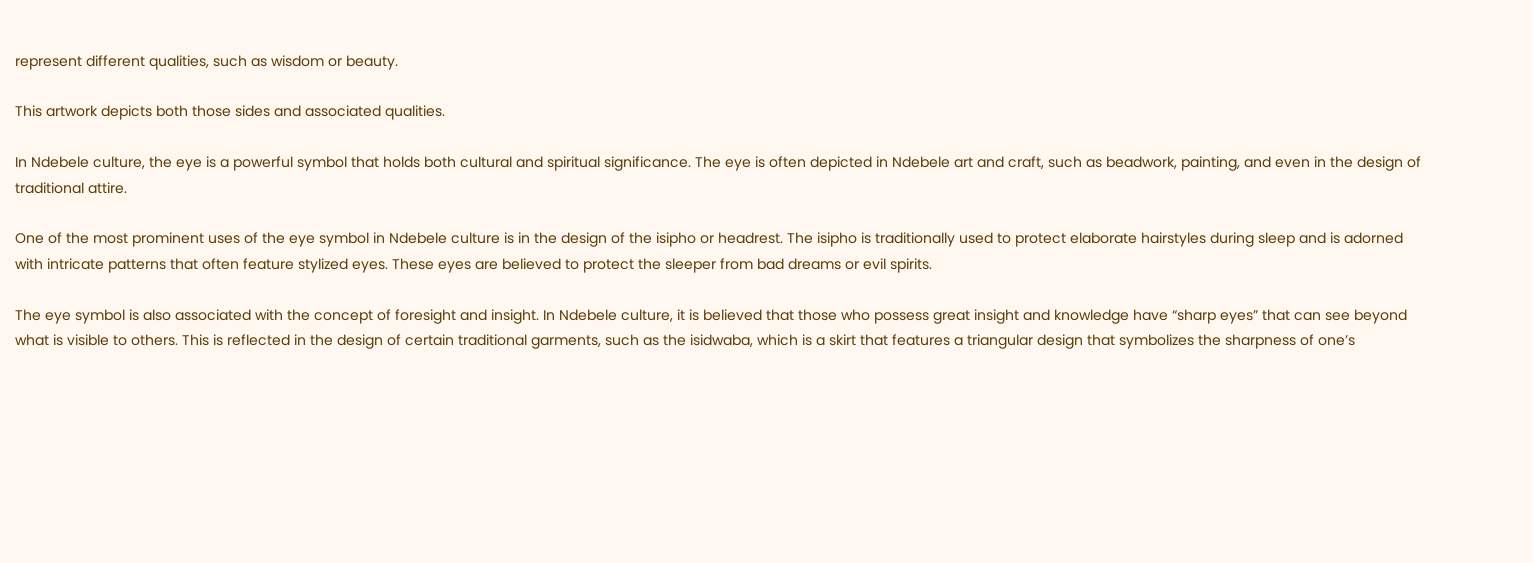represent different qualities, such as wisdom or beauty.

This artwork depicts both those sides and associated qualities.

In Ndebele culture, the eye is a powerful symbol that holds both cultural and spiritual significance. The eye is often depicted in Ndebele art and craft, such as beadwork, painting, and even in the design of traditional attire.

One of the most prominent uses of the eye symbol in Ndebele culture is in the design of the isipho or headrest. The isipho is traditionally used to protect elaborate hairstyles during sleep and is adorned with intricate patterns that often feature stylized eyes. These eyes are believed to protect the sleeper from bad dreams or evil spirits.

The eye symbol is also associated with the concept of foresight and insight. In Ndebele culture, it is believed that those who possess great insight and knowledge have “sharp eyes” that can see beyond what is visible to others. This is reflected in the design of certain traditional garments, such as the isidwaba, which is a skirt that features a triangular design that symbolizes the sharpness of one’s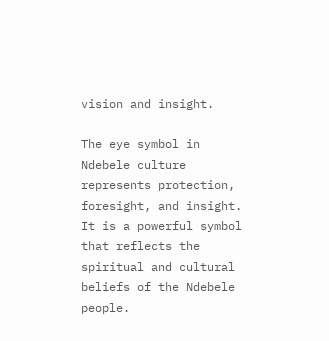vision and insight.

The eye symbol in Ndebele culture represents protection, foresight, and insight. It is a powerful symbol that reflects the spiritual and cultural beliefs of the Ndebele people.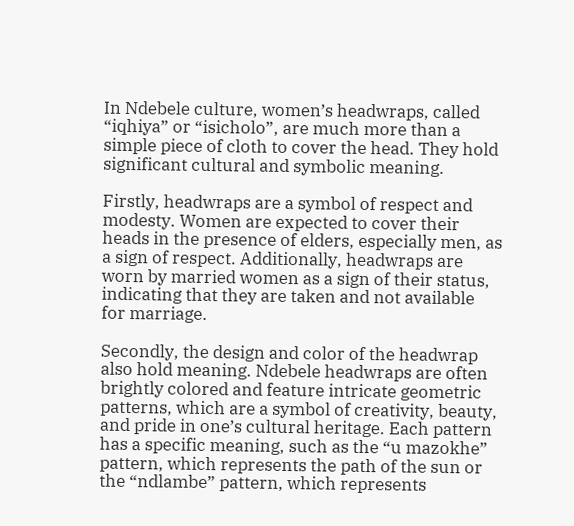In Ndebele culture, women’s headwraps, called “iqhiya” or “isicholo”, are much more than a simple piece of cloth to cover the head. They hold significant cultural and symbolic meaning.

Firstly, headwraps are a symbol of respect and modesty. Women are expected to cover their heads in the presence of elders, especially men, as a sign of respect. Additionally, headwraps are worn by married women as a sign of their status, indicating that they are taken and not available for marriage.

Secondly, the design and color of the headwrap also hold meaning. Ndebele headwraps are often brightly colored and feature intricate geometric patterns, which are a symbol of creativity, beauty, and pride in one’s cultural heritage. Each pattern has a specific meaning, such as the “u mazokhe” pattern, which represents the path of the sun or the “ndlambe” pattern, which represents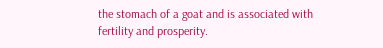the stomach of a goat and is associated with fertility and prosperity.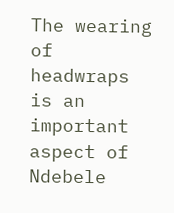The wearing of headwraps is an important aspect of Ndebele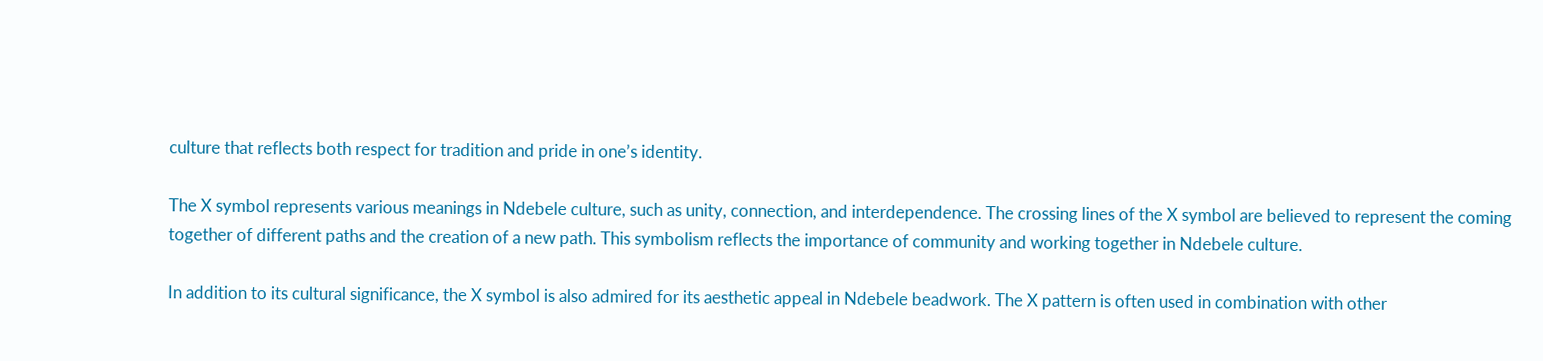culture that reflects both respect for tradition and pride in one’s identity.

The X symbol represents various meanings in Ndebele culture, such as unity, connection, and interdependence. The crossing lines of the X symbol are believed to represent the coming together of different paths and the creation of a new path. This symbolism reflects the importance of community and working together in Ndebele culture.

In addition to its cultural significance, the X symbol is also admired for its aesthetic appeal in Ndebele beadwork. The X pattern is often used in combination with other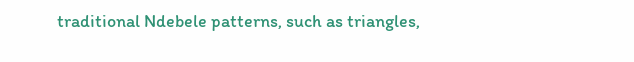traditional Ndebele patterns, such as triangles,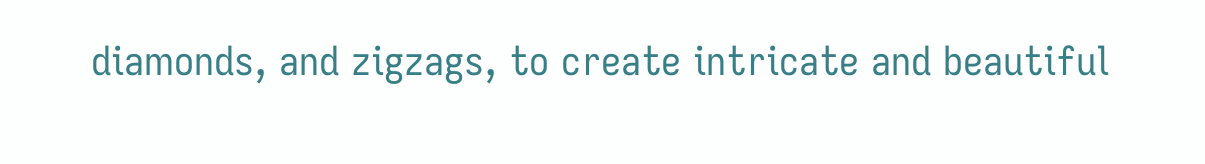diamonds, and zigzags, to create intricate and beautiful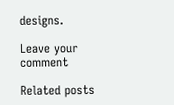designs.

Leave your comment

Related posts